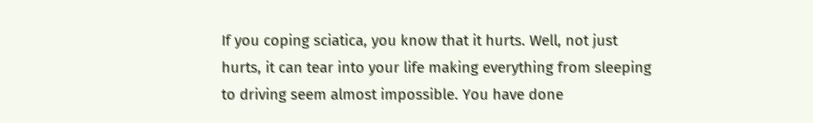If you coping sciatica, you know that it hurts. Well, not just hurts, it can tear into your life making everything from sleeping to driving seem almost impossible. You have done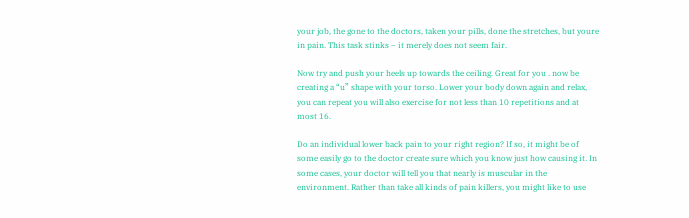your job, the gone to the doctors, taken your pills, done the stretches, but youre in pain. This task stinks – it merely does not seem fair.

Now try and push your heels up towards the ceiling. Great for you . now be creating a “u” shape with your torso. Lower your body down again and relax, you can repeat you will also exercise for not less than 10 repetitions and at most 16.

Do an individual lower back pain to your right region? If so, it might be of some easily go to the doctor create sure which you know just how causing it. In some cases, your doctor will tell you that nearly is muscular in the environment. Rather than take all kinds of pain killers, you might like to use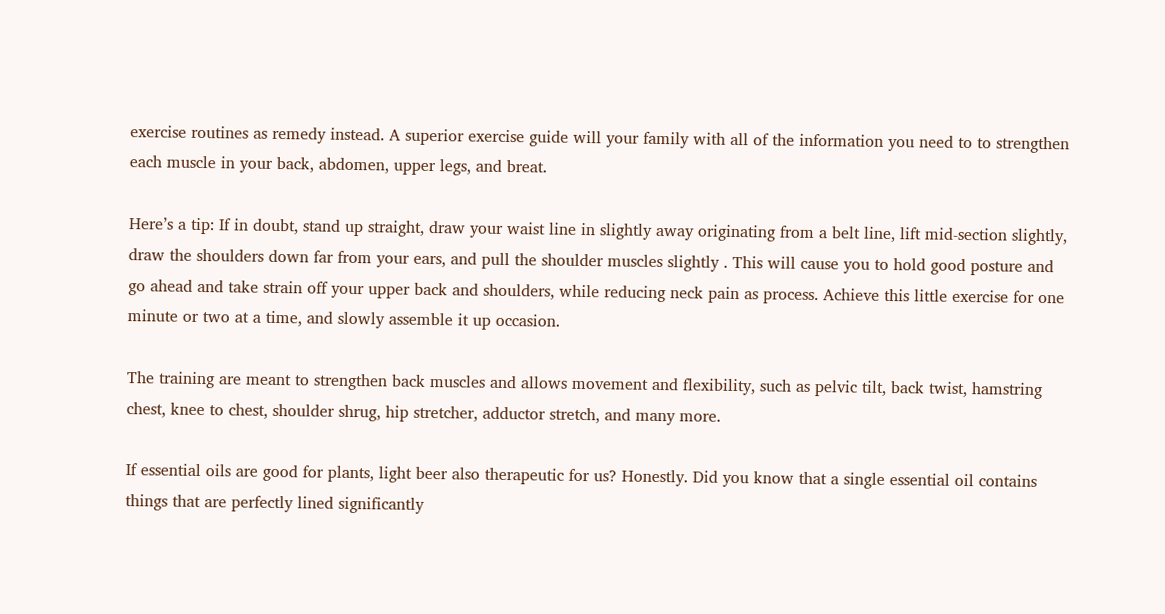exercise routines as remedy instead. A superior exercise guide will your family with all of the information you need to to strengthen each muscle in your back, abdomen, upper legs, and breat.

Here’s a tip: If in doubt, stand up straight, draw your waist line in slightly away originating from a belt line, lift mid-section slightly, draw the shoulders down far from your ears, and pull the shoulder muscles slightly . This will cause you to hold good posture and go ahead and take strain off your upper back and shoulders, while reducing neck pain as process. Achieve this little exercise for one minute or two at a time, and slowly assemble it up occasion.

The training are meant to strengthen back muscles and allows movement and flexibility, such as pelvic tilt, back twist, hamstring chest, knee to chest, shoulder shrug, hip stretcher, adductor stretch, and many more.

If essential oils are good for plants, light beer also therapeutic for us? Honestly. Did you know that a single essential oil contains things that are perfectly lined significantly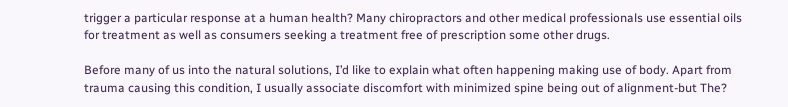trigger a particular response at a human health? Many chiropractors and other medical professionals use essential oils for treatment as well as consumers seeking a treatment free of prescription some other drugs.

Before many of us into the natural solutions, I’d like to explain what often happening making use of body. Apart from trauma causing this condition, I usually associate discomfort with minimized spine being out of alignment-but The?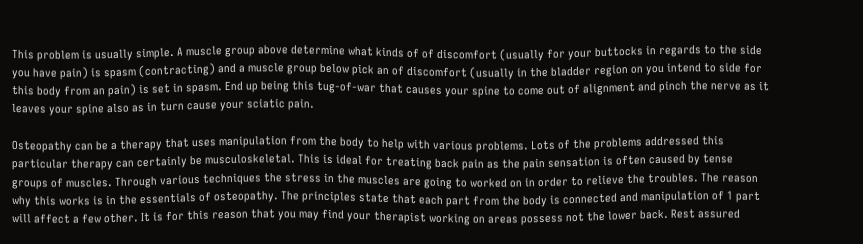This problem is usually simple. A muscle group above determine what kinds of of discomfort (usually for your buttocks in regards to the side you have pain) is spasm (contracting) and a muscle group below pick an of discomfort (usually in the bladder region on you intend to side for this body from an pain) is set in spasm. End up being this tug-of-war that causes your spine to come out of alignment and pinch the nerve as it leaves your spine also as in turn cause your sciatic pain.

Osteopathy can be a therapy that uses manipulation from the body to help with various problems. Lots of the problems addressed this particular therapy can certainly be musculoskeletal. This is ideal for treating back pain as the pain sensation is often caused by tense groups of muscles. Through various techniques the stress in the muscles are going to worked on in order to relieve the troubles. The reason why this works is in the essentials of osteopathy. The principles state that each part from the body is connected and manipulation of 1 part will affect a few other. It is for this reason that you may find your therapist working on areas possess not the lower back. Rest assured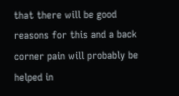that there will be good reasons for this and a back corner pain will probably be helped in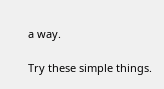a way.

Try these simple things.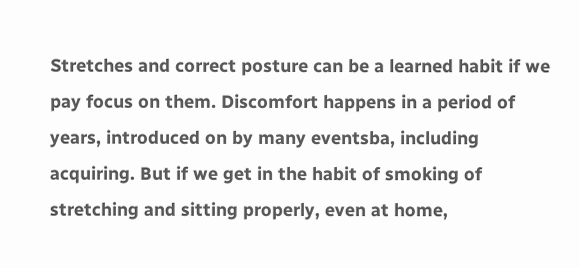Stretches and correct posture can be a learned habit if we pay focus on them. Discomfort happens in a period of years, introduced on by many eventsba, including acquiring. But if we get in the habit of smoking of stretching and sitting properly, even at home,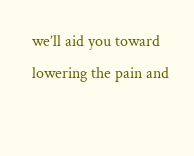we’ll aid you toward lowering the pain and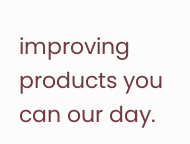improving products you can our day.